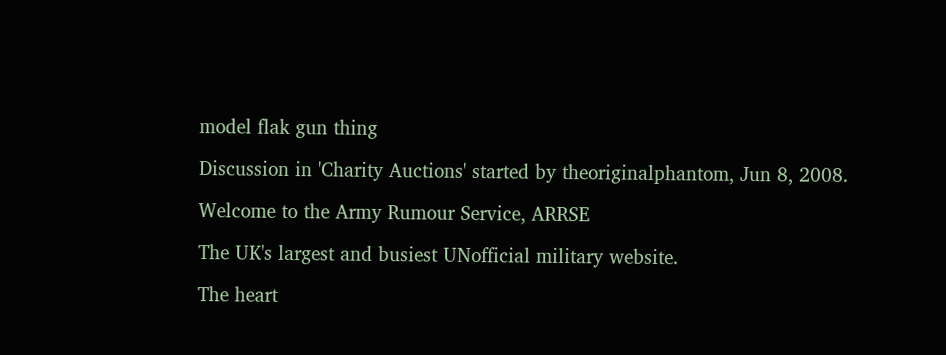model flak gun thing

Discussion in 'Charity Auctions' started by theoriginalphantom, Jun 8, 2008.

Welcome to the Army Rumour Service, ARRSE

The UK's largest and busiest UNofficial military website.

The heart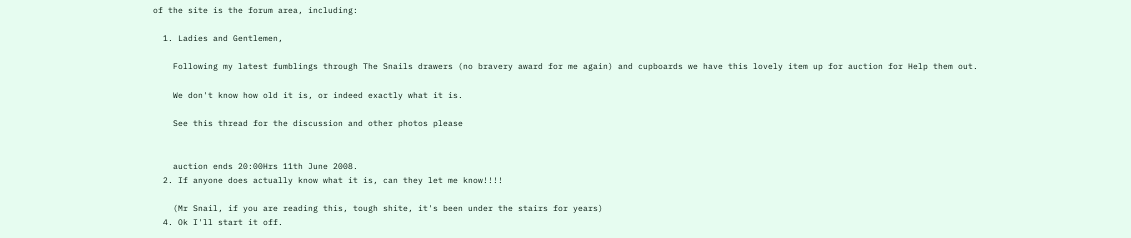of the site is the forum area, including:

  1. Ladies and Gentlemen,

    Following my latest fumblings through The Snails drawers (no bravery award for me again) and cupboards we have this lovely item up for auction for Help them out.

    We don't know how old it is, or indeed exactly what it is.

    See this thread for the discussion and other photos please


    auction ends 20:00Hrs 11th June 2008.
  2. If anyone does actually know what it is, can they let me know!!!!

    (Mr Snail, if you are reading this, tough shite, it's been under the stairs for years)
  4. Ok I'll start it off.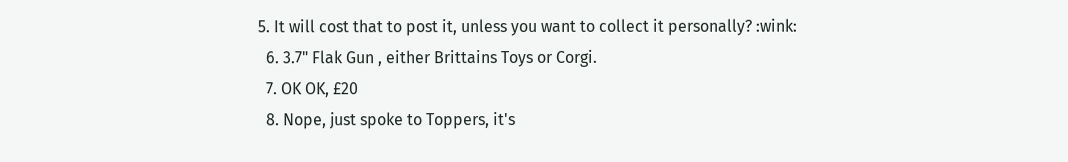5. It will cost that to post it, unless you want to collect it personally? :wink:
  6. 3.7" Flak Gun , either Brittains Toys or Corgi.
  7. OK OK, £20
  8. Nope, just spoke to Toppers, it's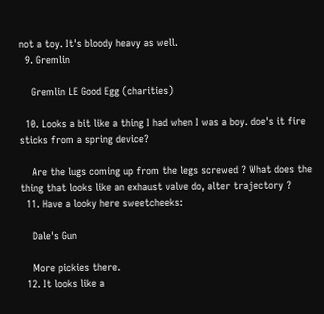not a toy. It's bloody heavy as well.
  9. Gremlin

    Gremlin LE Good Egg (charities)

  10. Looks a bit like a thing I had when I was a boy. doe's it fire sticks from a spring device?

    Are the lugs coming up from the legs screwed ? What does the thing that looks like an exhaust valve do, alter trajectory ?
  11. Have a looky here sweetcheeks:

    Dale's Gun

    More pickies there.
  12. It looks like a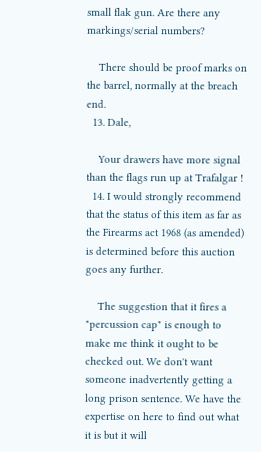small flak gun. Are there any markings/serial numbers?

    There should be proof marks on the barrel, normally at the breach end.
  13. Dale,

    Your drawers have more signal than the flags run up at Trafalgar !
  14. I would strongly recommend that the status of this item as far as the Firearms act 1968 (as amended) is determined before this auction goes any further.

    The suggestion that it fires a "percussion cap" is enough to make me think it ought to be checked out. We don't want someone inadvertently getting a long prison sentence. We have the expertise on here to find out what it is but it will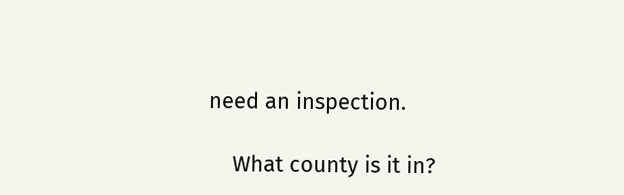need an inspection.

    What county is it in?